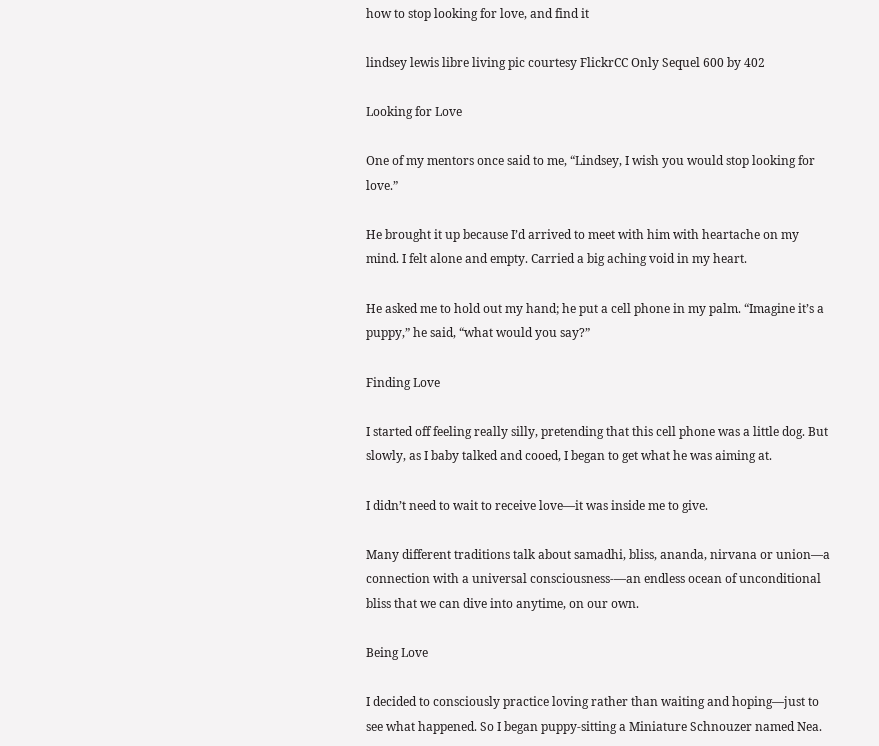how to stop looking for love, and find it

lindsey lewis libre living pic courtesy FlickrCC Only Sequel 600 by 402

Looking for Love

One of my mentors once said to me, “Lindsey, I wish you would stop looking for love.”

He brought it up because I’d arrived to meet with him with heartache on my mind. I felt alone and empty. Carried a big aching void in my heart.

He asked me to hold out my hand; he put a cell phone in my palm. “Imagine it’s a puppy,” he said, “what would you say?”

Finding Love

I started off feeling really silly, pretending that this cell phone was a little dog. But slowly, as I baby talked and cooed, I began to get what he was aiming at.

I didn’t need to wait to receive love—it was inside me to give.

Many different traditions talk about samadhi, bliss, ananda, nirvana or union—a connection with a universal consciousness-—an endless ocean of unconditional bliss that we can dive into anytime, on our own.

Being Love

I decided to consciously practice loving rather than waiting and hoping—just to see what happened. So I began puppy-sitting a Miniature Schnouzer named Nea.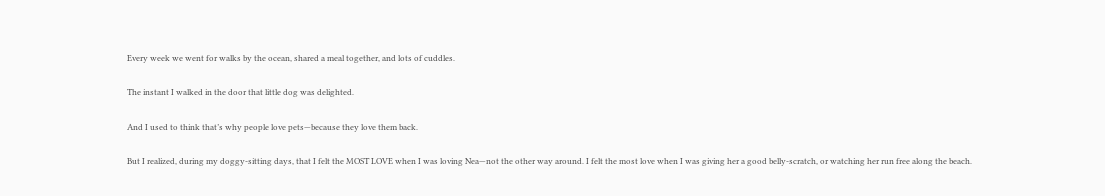Every week we went for walks by the ocean, shared a meal together, and lots of cuddles.

The instant I walked in the door that little dog was delighted.

And I used to think that’s why people love pets—because they love them back.

But I realized, during my doggy-sitting days, that I felt the MOST LOVE when I was loving Nea—not the other way around. I felt the most love when I was giving her a good belly-scratch, or watching her run free along the beach.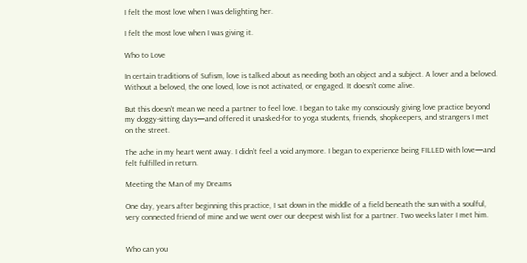I felt the most love when I was delighting her.

I felt the most love when I was giving it.

Who to Love

In certain traditions of Sufism, love is talked about as needing both an object and a subject. A lover and a beloved. Without a beloved, the one loved, love is not activated, or engaged. It doesn’t come alive.

But this doesn’t mean we need a partner to feel love. I began to take my consciously giving love practice beyond my doggy-sitting days—and offered it unasked-for to yoga students, friends, shopkeepers, and strangers I met on the street.

The ache in my heart went away. I didn’t feel a void anymore. I began to experience being FILLED with love—and felt fulfilled in return.

Meeting the Man of my Dreams

One day, years after beginning this practice, I sat down in the middle of a field beneath the sun with a soulful, very connected friend of mine and we went over our deepest wish list for a partner. Two weeks later I met him.


Who can you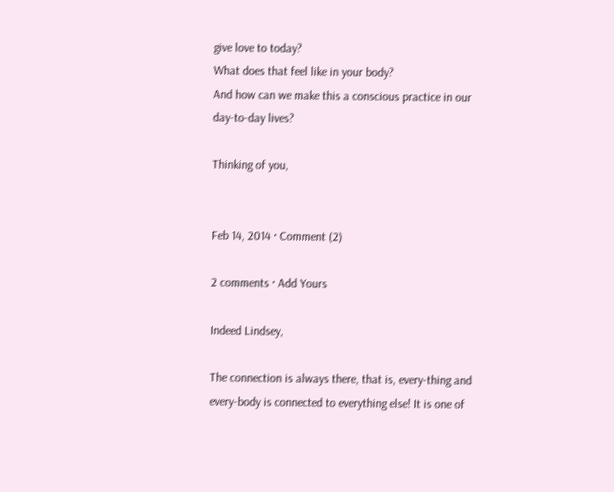give love to today?
What does that feel like in your body?
And how can we make this a conscious practice in our day-to-day lives?

Thinking of you,


Feb 14, 2014 · Comment (2)

2 comments · Add Yours

Indeed Lindsey,

The connection is always there, that is, every-thing and every-body is connected to everything else! It is one of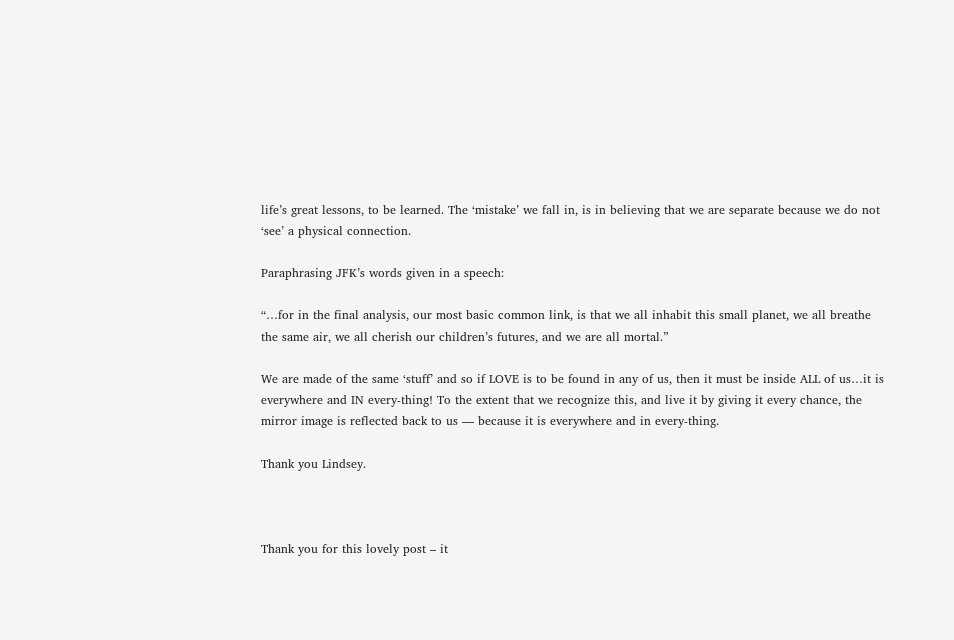life’s great lessons, to be learned. The ‘mistake’ we fall in, is in believing that we are separate because we do not ‘see’ a physical connection.

Paraphrasing JFK’s words given in a speech:

“…for in the final analysis, our most basic common link, is that we all inhabit this small planet, we all breathe the same air, we all cherish our children’s futures, and we are all mortal.”

We are made of the same ‘stuff’ and so if LOVE is to be found in any of us, then it must be inside ALL of us…it is everywhere and IN every-thing! To the extent that we recognize this, and live it by giving it every chance, the mirror image is reflected back to us — because it is everywhere and in every-thing.

Thank you Lindsey.



Thank you for this lovely post – it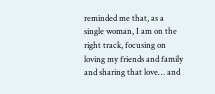reminded me that, as a single woman, I am on the right track, focusing on loving my friends and family and sharing that love… and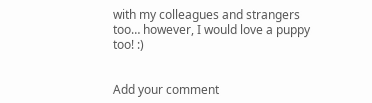with my colleagues and strangers too… however, I would love a puppy too! :)


Add your comment